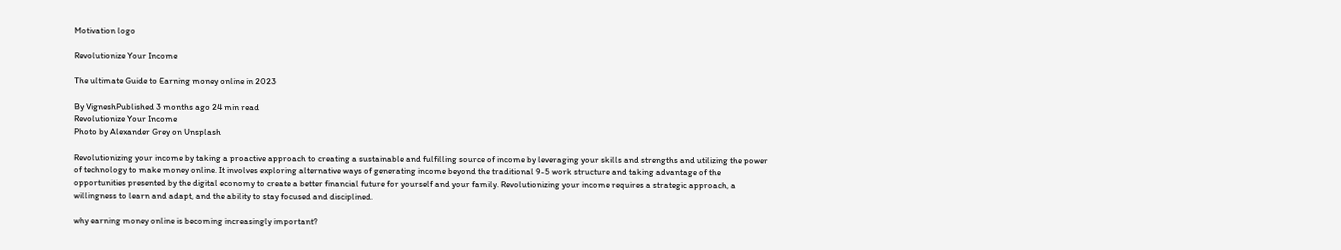Motivation logo

Revolutionize Your Income

The ultimate Guide to Earning money online in 2023

By VigneshPublished 3 months ago 24 min read
Revolutionize Your Income
Photo by Alexander Grey on Unsplash

Revolutionizing your income by taking a proactive approach to creating a sustainable and fulfilling source of income by leveraging your skills and strengths and utilizing the power of technology to make money online. It involves exploring alternative ways of generating income beyond the traditional 9-5 work structure and taking advantage of the opportunities presented by the digital economy to create a better financial future for yourself and your family. Revolutionizing your income requires a strategic approach, a willingness to learn and adapt, and the ability to stay focused and disciplined.

why earning money online is becoming increasingly important?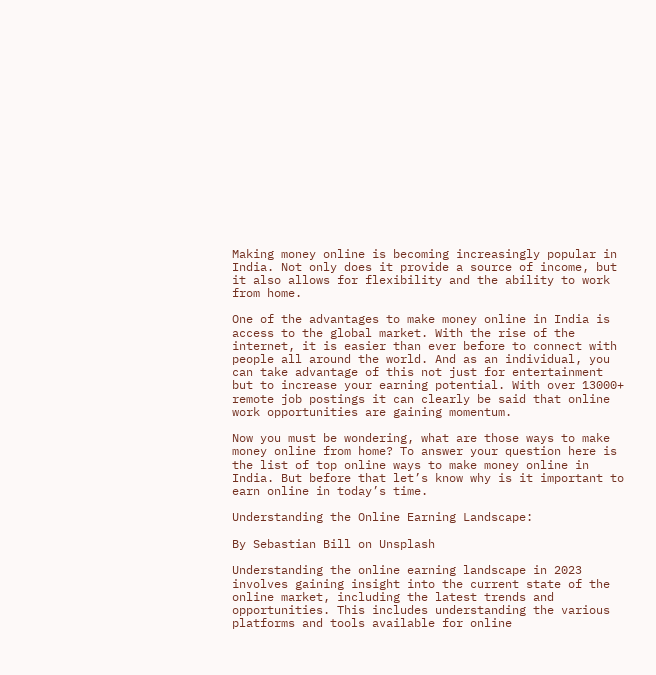Making money online is becoming increasingly popular in India. Not only does it provide a source of income, but it also allows for flexibility and the ability to work from home.

One of the advantages to make money online in India is access to the global market. With the rise of the internet, it is easier than ever before to connect with people all around the world. And as an individual, you can take advantage of this not just for entertainment but to increase your earning potential. With over 13000+ remote job postings it can clearly be said that online work opportunities are gaining momentum.

Now you must be wondering, what are those ways to make money online from home? To answer your question here is the list of top online ways to make money online in India. But before that let’s know why is it important to earn online in today’s time.

Understanding the Online Earning Landscape:

By Sebastian Bill on Unsplash

Understanding the online earning landscape in 2023 involves gaining insight into the current state of the online market, including the latest trends and opportunities. This includes understanding the various platforms and tools available for online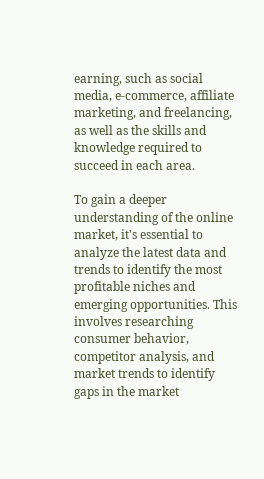earning, such as social media, e-commerce, affiliate marketing, and freelancing, as well as the skills and knowledge required to succeed in each area.

To gain a deeper understanding of the online market, it's essential to analyze the latest data and trends to identify the most profitable niches and emerging opportunities. This involves researching consumer behavior, competitor analysis, and market trends to identify gaps in the market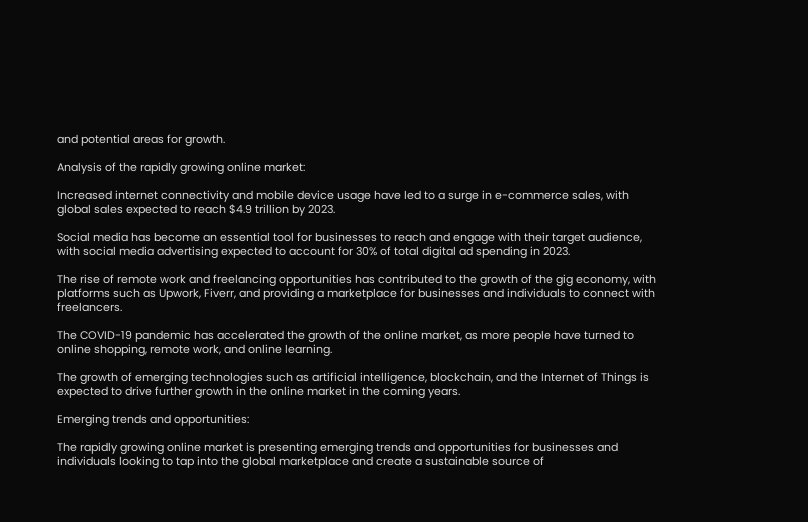and potential areas for growth.

Analysis of the rapidly growing online market:

Increased internet connectivity and mobile device usage have led to a surge in e-commerce sales, with global sales expected to reach $4.9 trillion by 2023.

Social media has become an essential tool for businesses to reach and engage with their target audience, with social media advertising expected to account for 30% of total digital ad spending in 2023.

The rise of remote work and freelancing opportunities has contributed to the growth of the gig economy, with platforms such as Upwork, Fiverr, and providing a marketplace for businesses and individuals to connect with freelancers.

The COVID-19 pandemic has accelerated the growth of the online market, as more people have turned to online shopping, remote work, and online learning.

The growth of emerging technologies such as artificial intelligence, blockchain, and the Internet of Things is expected to drive further growth in the online market in the coming years.

Emerging trends and opportunities:

The rapidly growing online market is presenting emerging trends and opportunities for businesses and individuals looking to tap into the global marketplace and create a sustainable source of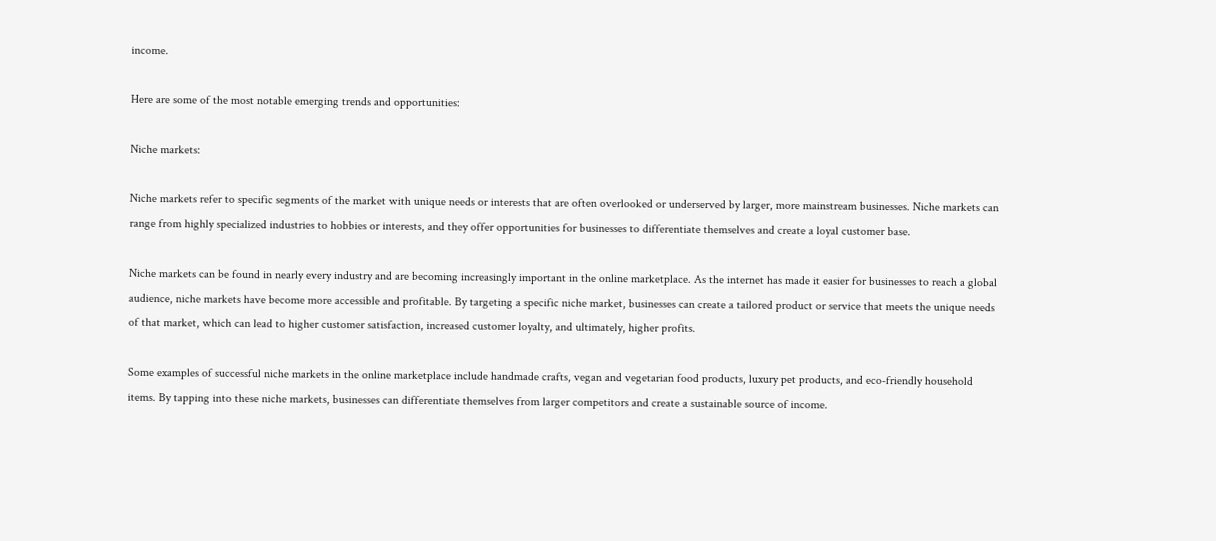income.

Here are some of the most notable emerging trends and opportunities:

Niche markets:

Niche markets refer to specific segments of the market with unique needs or interests that are often overlooked or underserved by larger, more mainstream businesses. Niche markets can range from highly specialized industries to hobbies or interests, and they offer opportunities for businesses to differentiate themselves and create a loyal customer base.

Niche markets can be found in nearly every industry and are becoming increasingly important in the online marketplace. As the internet has made it easier for businesses to reach a global audience, niche markets have become more accessible and profitable. By targeting a specific niche market, businesses can create a tailored product or service that meets the unique needs of that market, which can lead to higher customer satisfaction, increased customer loyalty, and ultimately, higher profits.

Some examples of successful niche markets in the online marketplace include handmade crafts, vegan and vegetarian food products, luxury pet products, and eco-friendly household items. By tapping into these niche markets, businesses can differentiate themselves from larger competitors and create a sustainable source of income.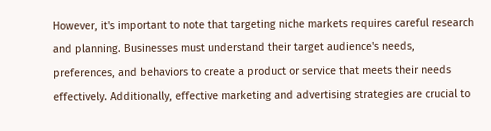However, it's important to note that targeting niche markets requires careful research and planning. Businesses must understand their target audience's needs, preferences, and behaviors to create a product or service that meets their needs effectively. Additionally, effective marketing and advertising strategies are crucial to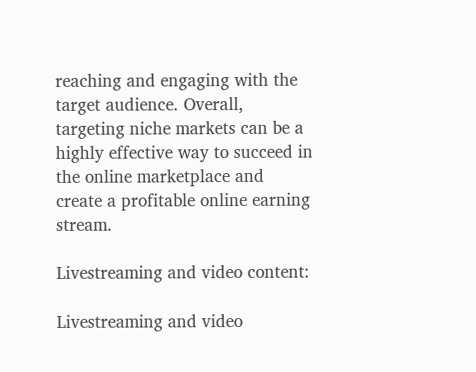reaching and engaging with the target audience. Overall, targeting niche markets can be a highly effective way to succeed in the online marketplace and create a profitable online earning stream.

Livestreaming and video content:

Livestreaming and video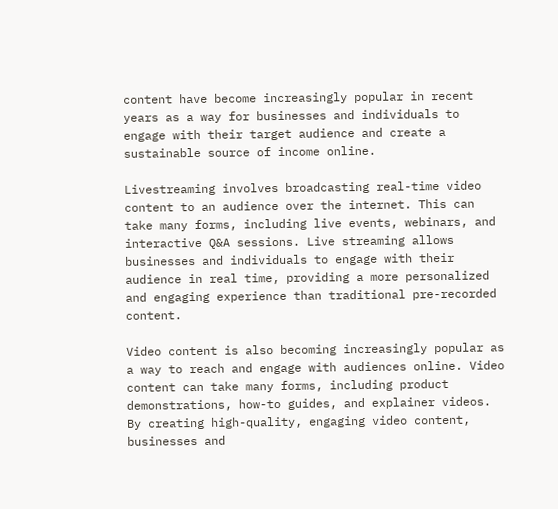content have become increasingly popular in recent years as a way for businesses and individuals to engage with their target audience and create a sustainable source of income online.

Livestreaming involves broadcasting real-time video content to an audience over the internet. This can take many forms, including live events, webinars, and interactive Q&A sessions. Live streaming allows businesses and individuals to engage with their audience in real time, providing a more personalized and engaging experience than traditional pre-recorded content.

Video content is also becoming increasingly popular as a way to reach and engage with audiences online. Video content can take many forms, including product demonstrations, how-to guides, and explainer videos. By creating high-quality, engaging video content, businesses and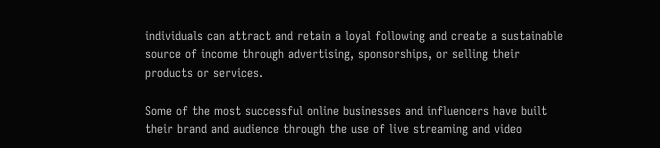individuals can attract and retain a loyal following and create a sustainable source of income through advertising, sponsorships, or selling their products or services.

Some of the most successful online businesses and influencers have built their brand and audience through the use of live streaming and video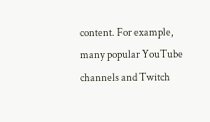content. For example, many popular YouTube channels and Twitch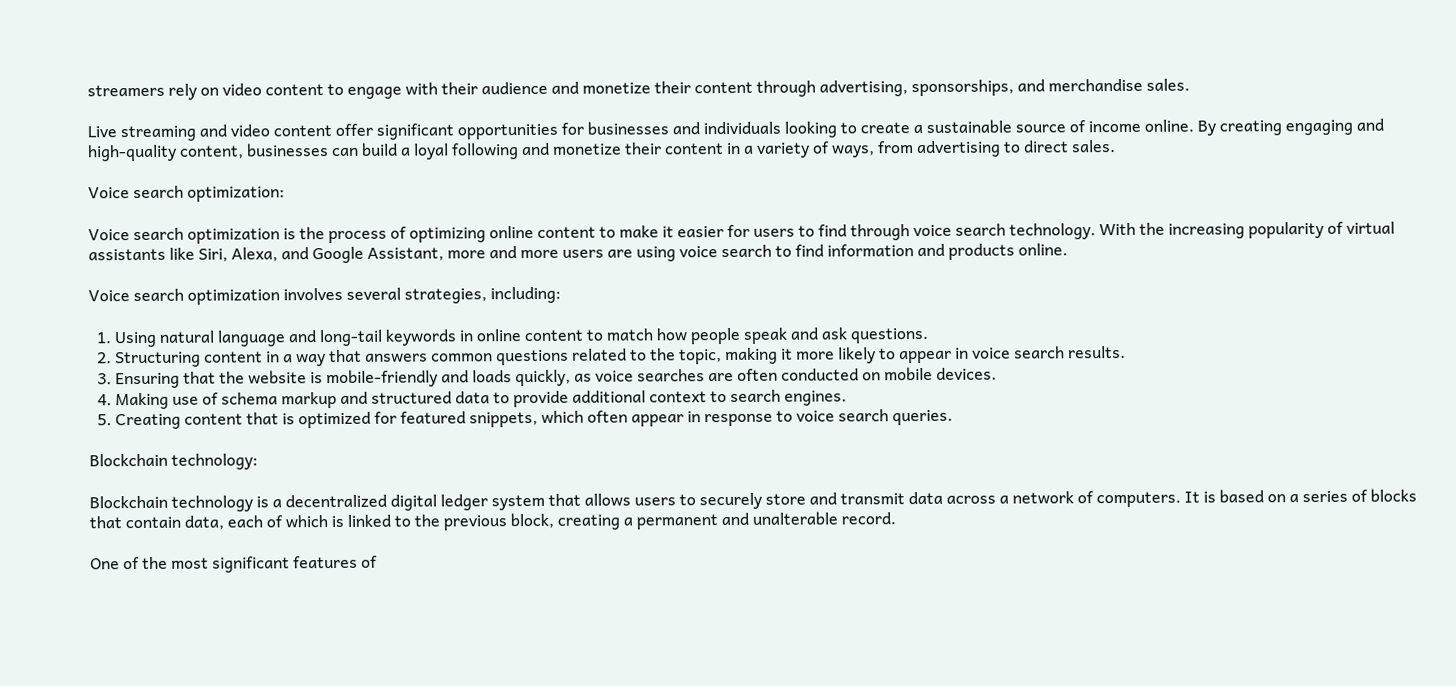streamers rely on video content to engage with their audience and monetize their content through advertising, sponsorships, and merchandise sales.

Live streaming and video content offer significant opportunities for businesses and individuals looking to create a sustainable source of income online. By creating engaging and high-quality content, businesses can build a loyal following and monetize their content in a variety of ways, from advertising to direct sales.

Voice search optimization:

Voice search optimization is the process of optimizing online content to make it easier for users to find through voice search technology. With the increasing popularity of virtual assistants like Siri, Alexa, and Google Assistant, more and more users are using voice search to find information and products online.

Voice search optimization involves several strategies, including:

  1. Using natural language and long-tail keywords in online content to match how people speak and ask questions.
  2. Structuring content in a way that answers common questions related to the topic, making it more likely to appear in voice search results.
  3. Ensuring that the website is mobile-friendly and loads quickly, as voice searches are often conducted on mobile devices.
  4. Making use of schema markup and structured data to provide additional context to search engines.
  5. Creating content that is optimized for featured snippets, which often appear in response to voice search queries.

Blockchain technology:

Blockchain technology is a decentralized digital ledger system that allows users to securely store and transmit data across a network of computers. It is based on a series of blocks that contain data, each of which is linked to the previous block, creating a permanent and unalterable record.

One of the most significant features of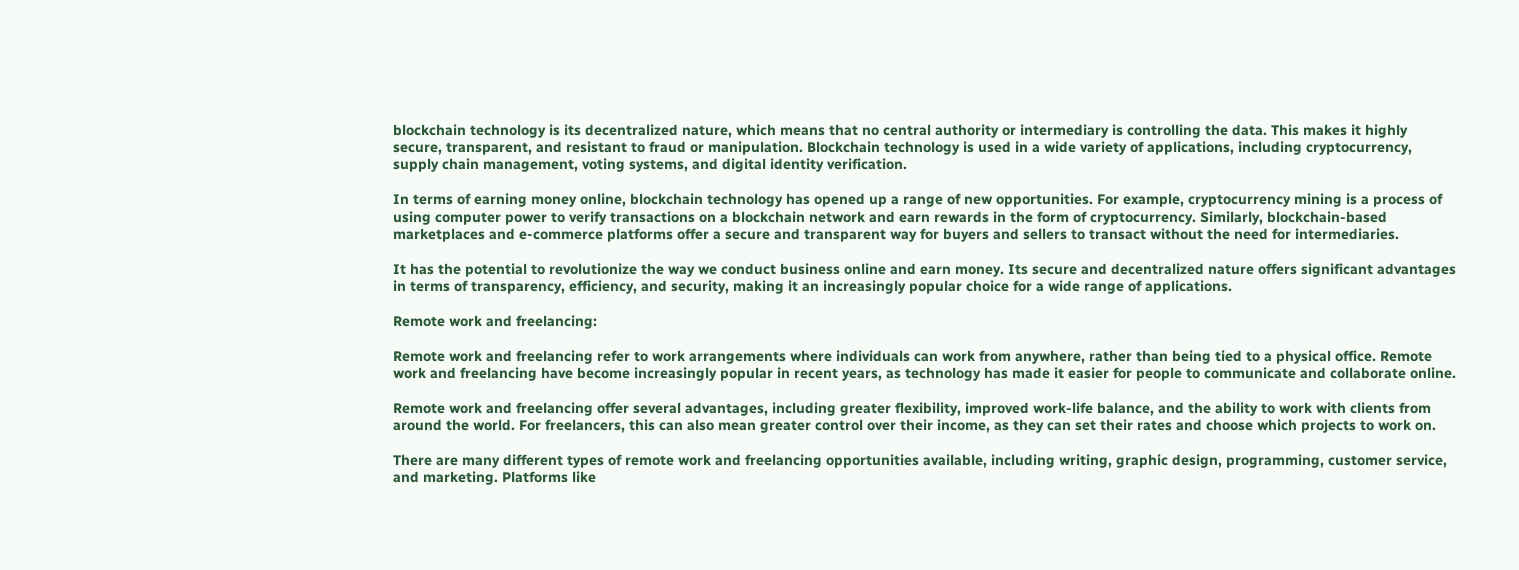blockchain technology is its decentralized nature, which means that no central authority or intermediary is controlling the data. This makes it highly secure, transparent, and resistant to fraud or manipulation. Blockchain technology is used in a wide variety of applications, including cryptocurrency, supply chain management, voting systems, and digital identity verification.

In terms of earning money online, blockchain technology has opened up a range of new opportunities. For example, cryptocurrency mining is a process of using computer power to verify transactions on a blockchain network and earn rewards in the form of cryptocurrency. Similarly, blockchain-based marketplaces and e-commerce platforms offer a secure and transparent way for buyers and sellers to transact without the need for intermediaries.

It has the potential to revolutionize the way we conduct business online and earn money. Its secure and decentralized nature offers significant advantages in terms of transparency, efficiency, and security, making it an increasingly popular choice for a wide range of applications.

Remote work and freelancing:

Remote work and freelancing refer to work arrangements where individuals can work from anywhere, rather than being tied to a physical office. Remote work and freelancing have become increasingly popular in recent years, as technology has made it easier for people to communicate and collaborate online.

Remote work and freelancing offer several advantages, including greater flexibility, improved work-life balance, and the ability to work with clients from around the world. For freelancers, this can also mean greater control over their income, as they can set their rates and choose which projects to work on.

There are many different types of remote work and freelancing opportunities available, including writing, graphic design, programming, customer service, and marketing. Platforms like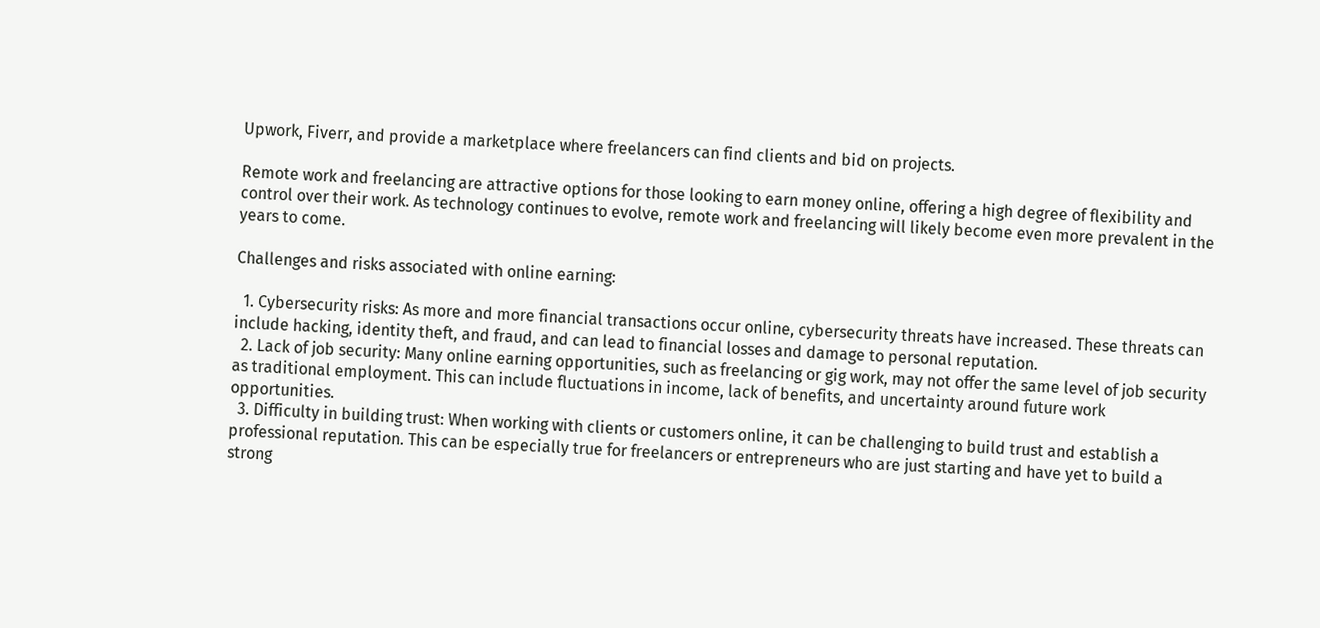Upwork, Fiverr, and provide a marketplace where freelancers can find clients and bid on projects.

Remote work and freelancing are attractive options for those looking to earn money online, offering a high degree of flexibility and control over their work. As technology continues to evolve, remote work and freelancing will likely become even more prevalent in the years to come.

Challenges and risks associated with online earning:

  1. Cybersecurity risks: As more and more financial transactions occur online, cybersecurity threats have increased. These threats can include hacking, identity theft, and fraud, and can lead to financial losses and damage to personal reputation.
  2. Lack of job security: Many online earning opportunities, such as freelancing or gig work, may not offer the same level of job security as traditional employment. This can include fluctuations in income, lack of benefits, and uncertainty around future work opportunities.
  3. Difficulty in building trust: When working with clients or customers online, it can be challenging to build trust and establish a professional reputation. This can be especially true for freelancers or entrepreneurs who are just starting and have yet to build a strong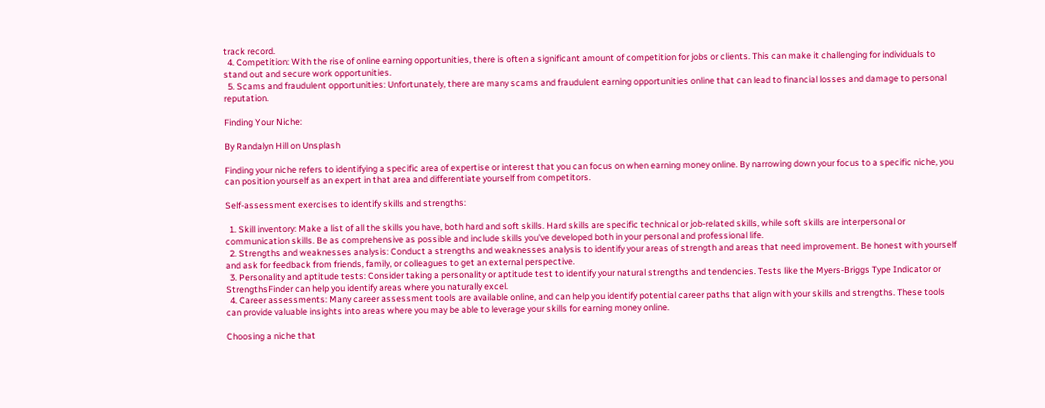track record.
  4. Competition: With the rise of online earning opportunities, there is often a significant amount of competition for jobs or clients. This can make it challenging for individuals to stand out and secure work opportunities.
  5. Scams and fraudulent opportunities: Unfortunately, there are many scams and fraudulent earning opportunities online that can lead to financial losses and damage to personal reputation.

Finding Your Niche:

By Randalyn Hill on Unsplash

Finding your niche refers to identifying a specific area of expertise or interest that you can focus on when earning money online. By narrowing down your focus to a specific niche, you can position yourself as an expert in that area and differentiate yourself from competitors.

Self-assessment exercises to identify skills and strengths:

  1. Skill inventory: Make a list of all the skills you have, both hard and soft skills. Hard skills are specific technical or job-related skills, while soft skills are interpersonal or communication skills. Be as comprehensive as possible and include skills you've developed both in your personal and professional life.
  2. Strengths and weaknesses analysis: Conduct a strengths and weaknesses analysis to identify your areas of strength and areas that need improvement. Be honest with yourself and ask for feedback from friends, family, or colleagues to get an external perspective.
  3. Personality and aptitude tests: Consider taking a personality or aptitude test to identify your natural strengths and tendencies. Tests like the Myers-Briggs Type Indicator or StrengthsFinder can help you identify areas where you naturally excel.
  4. Career assessments: Many career assessment tools are available online, and can help you identify potential career paths that align with your skills and strengths. These tools can provide valuable insights into areas where you may be able to leverage your skills for earning money online.

Choosing a niche that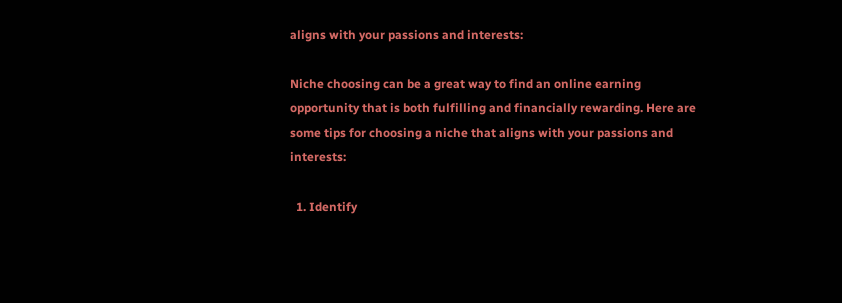aligns with your passions and interests:

Niche choosing can be a great way to find an online earning opportunity that is both fulfilling and financially rewarding. Here are some tips for choosing a niche that aligns with your passions and interests:

  1. Identify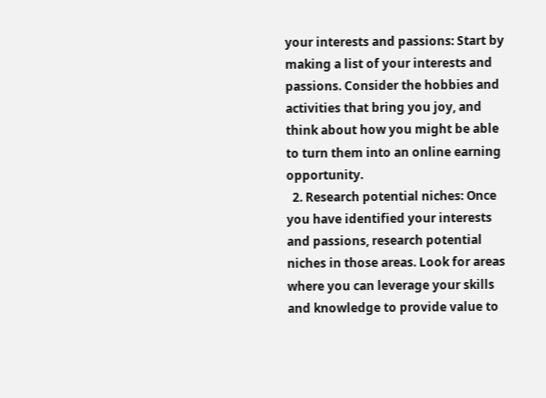your interests and passions: Start by making a list of your interests and passions. Consider the hobbies and activities that bring you joy, and think about how you might be able to turn them into an online earning opportunity.
  2. Research potential niches: Once you have identified your interests and passions, research potential niches in those areas. Look for areas where you can leverage your skills and knowledge to provide value to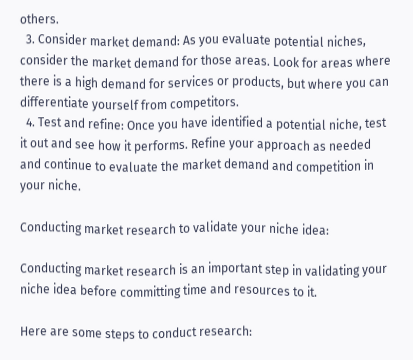others.
  3. Consider market demand: As you evaluate potential niches, consider the market demand for those areas. Look for areas where there is a high demand for services or products, but where you can differentiate yourself from competitors.
  4. Test and refine: Once you have identified a potential niche, test it out and see how it performs. Refine your approach as needed and continue to evaluate the market demand and competition in your niche.

Conducting market research to validate your niche idea:

Conducting market research is an important step in validating your niche idea before committing time and resources to it.

Here are some steps to conduct research: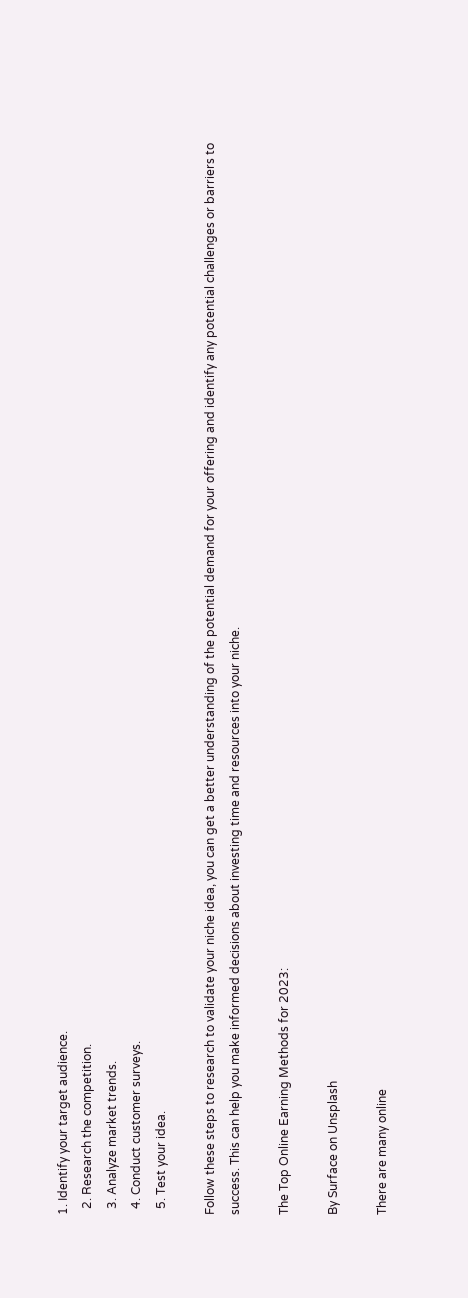1. Identify your target audience.
  2. Research the competition.
  3. Analyze market trends.
  4. Conduct customer surveys.
  5. Test your idea.

Follow these steps to research to validate your niche idea, you can get a better understanding of the potential demand for your offering and identify any potential challenges or barriers to success. This can help you make informed decisions about investing time and resources into your niche.

The Top Online Earning Methods for 2023:

By Surface on Unsplash

There are many online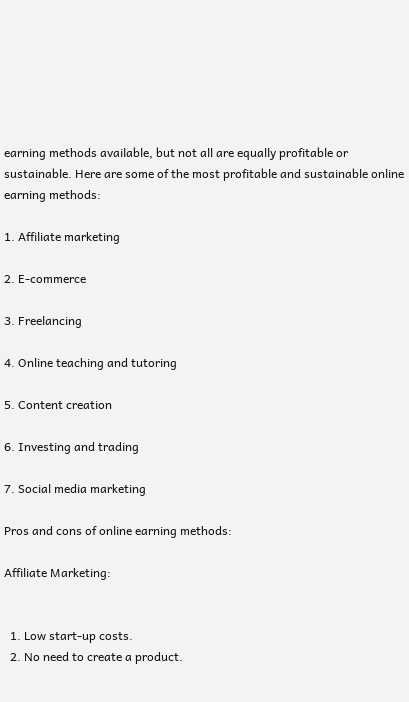earning methods available, but not all are equally profitable or sustainable. Here are some of the most profitable and sustainable online earning methods:

1. Affiliate marketing

2. E-commerce

3. Freelancing

4. Online teaching and tutoring

5. Content creation

6. Investing and trading

7. Social media marketing

Pros and cons of online earning methods:

Affiliate Marketing:


  1. Low start-up costs.
  2. No need to create a product.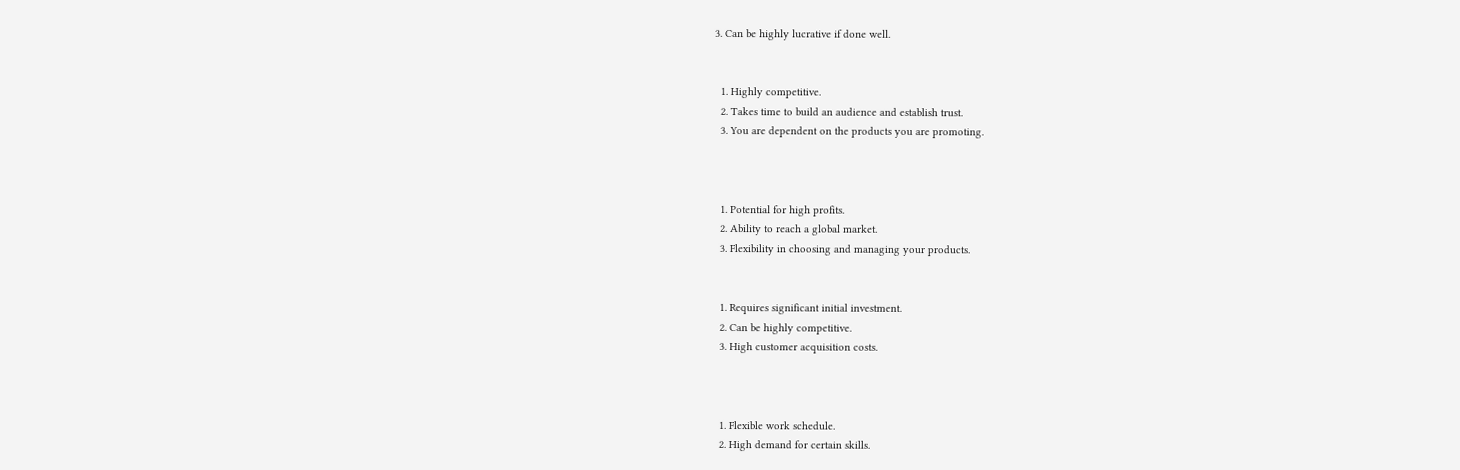3. Can be highly lucrative if done well.


  1. Highly competitive.
  2. Takes time to build an audience and establish trust.
  3. You are dependent on the products you are promoting.



  1. Potential for high profits.
  2. Ability to reach a global market.
  3. Flexibility in choosing and managing your products.


  1. Requires significant initial investment.
  2. Can be highly competitive.
  3. High customer acquisition costs.



  1. Flexible work schedule.
  2. High demand for certain skills.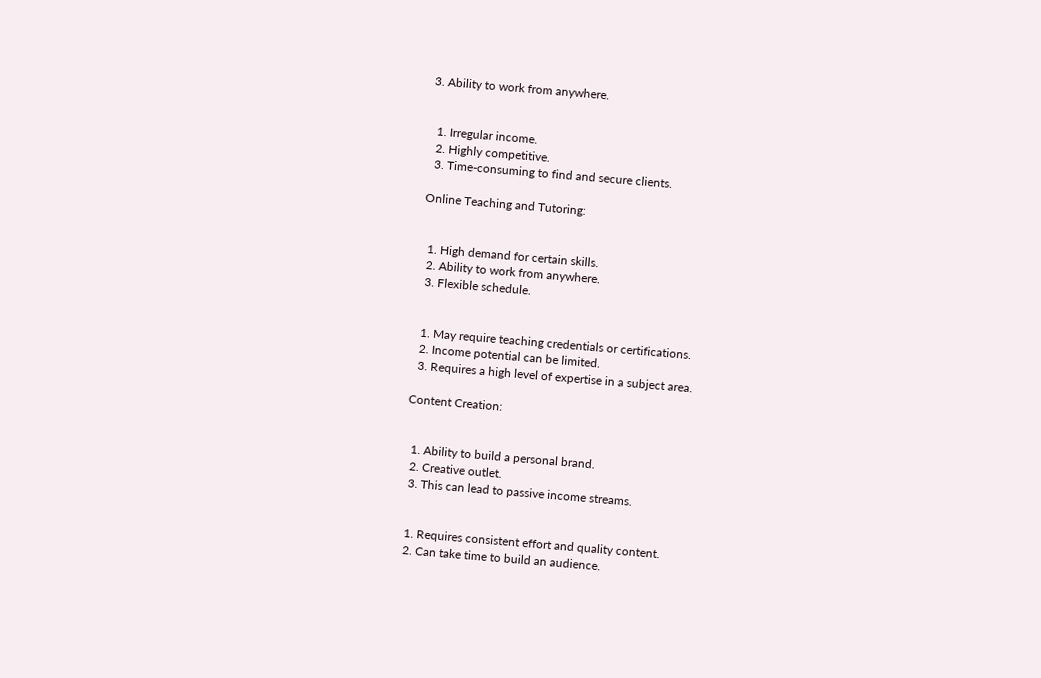3. Ability to work from anywhere.


  1. Irregular income.
  2. Highly competitive.
  3. Time-consuming to find and secure clients.

Online Teaching and Tutoring:


  1. High demand for certain skills.
  2. Ability to work from anywhere.
  3. Flexible schedule.


  1. May require teaching credentials or certifications.
  2. Income potential can be limited.
  3. Requires a high level of expertise in a subject area.

Content Creation:


  1. Ability to build a personal brand.
  2. Creative outlet.
  3. This can lead to passive income streams.


  1. Requires consistent effort and quality content.
  2. Can take time to build an audience.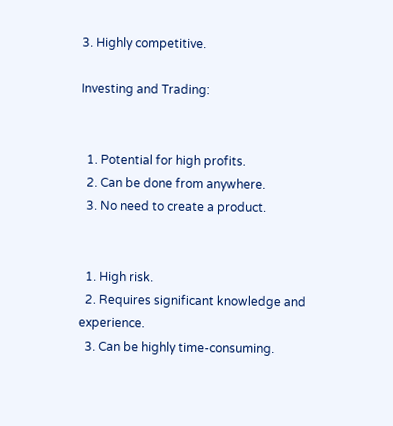3. Highly competitive.

Investing and Trading:


  1. Potential for high profits.
  2. Can be done from anywhere.
  3. No need to create a product.


  1. High risk.
  2. Requires significant knowledge and experience.
  3. Can be highly time-consuming.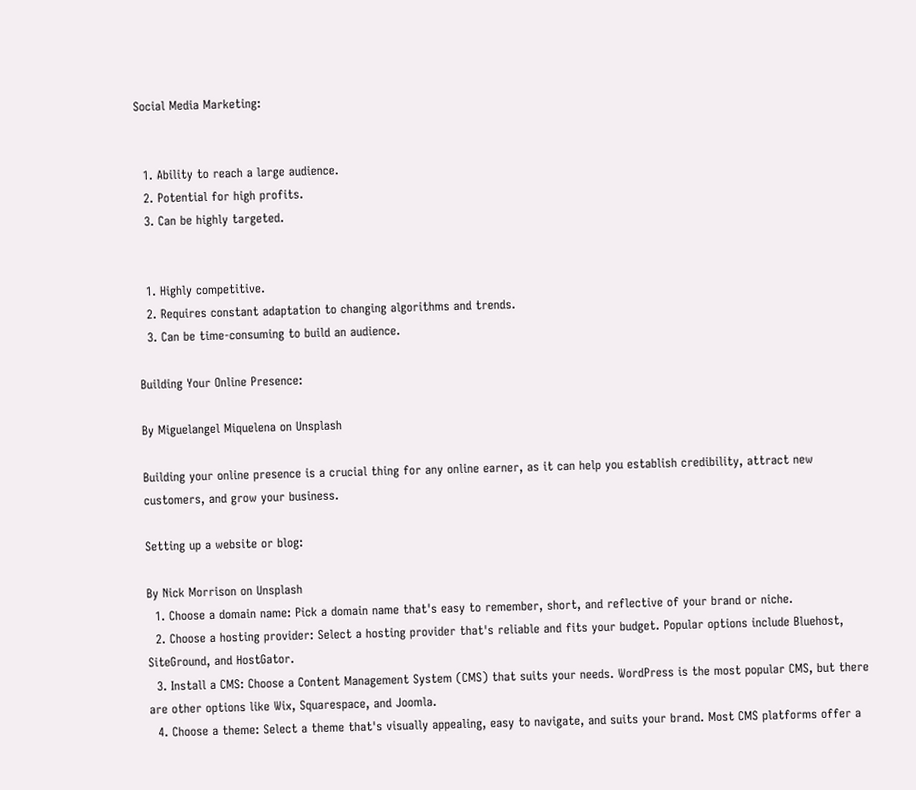Social Media Marketing:


  1. Ability to reach a large audience.
  2. Potential for high profits.
  3. Can be highly targeted.


  1. Highly competitive.
  2. Requires constant adaptation to changing algorithms and trends.
  3. Can be time-consuming to build an audience.

Building Your Online Presence:

By Miguelangel Miquelena on Unsplash

Building your online presence is a crucial thing for any online earner, as it can help you establish credibility, attract new customers, and grow your business.

Setting up a website or blog:

By Nick Morrison on Unsplash
  1. Choose a domain name: Pick a domain name that's easy to remember, short, and reflective of your brand or niche.
  2. Choose a hosting provider: Select a hosting provider that's reliable and fits your budget. Popular options include Bluehost, SiteGround, and HostGator.
  3. Install a CMS: Choose a Content Management System (CMS) that suits your needs. WordPress is the most popular CMS, but there are other options like Wix, Squarespace, and Joomla.
  4. Choose a theme: Select a theme that's visually appealing, easy to navigate, and suits your brand. Most CMS platforms offer a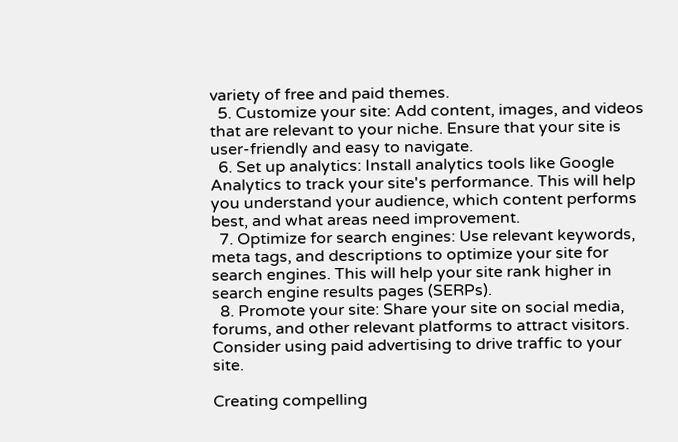variety of free and paid themes.
  5. Customize your site: Add content, images, and videos that are relevant to your niche. Ensure that your site is user-friendly and easy to navigate.
  6. Set up analytics: Install analytics tools like Google Analytics to track your site's performance. This will help you understand your audience, which content performs best, and what areas need improvement.
  7. Optimize for search engines: Use relevant keywords, meta tags, and descriptions to optimize your site for search engines. This will help your site rank higher in search engine results pages (SERPs).
  8. Promote your site: Share your site on social media, forums, and other relevant platforms to attract visitors. Consider using paid advertising to drive traffic to your site.

Creating compelling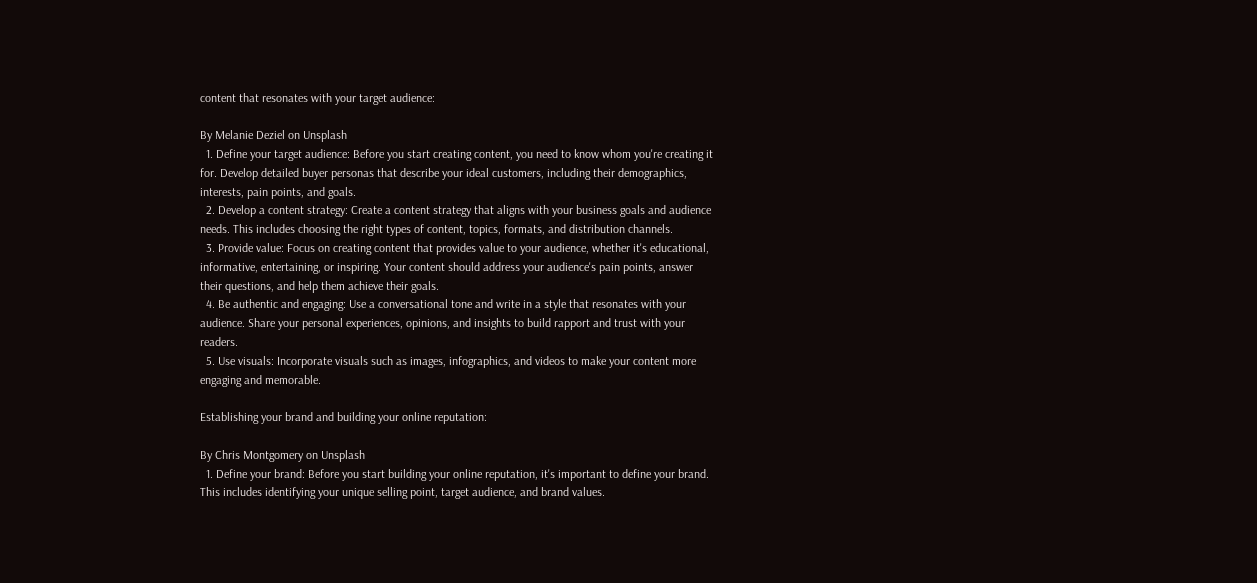content that resonates with your target audience:

By Melanie Deziel on Unsplash
  1. Define your target audience: Before you start creating content, you need to know whom you're creating it for. Develop detailed buyer personas that describe your ideal customers, including their demographics, interests, pain points, and goals.
  2. Develop a content strategy: Create a content strategy that aligns with your business goals and audience needs. This includes choosing the right types of content, topics, formats, and distribution channels.
  3. Provide value: Focus on creating content that provides value to your audience, whether it's educational, informative, entertaining, or inspiring. Your content should address your audience's pain points, answer their questions, and help them achieve their goals.
  4. Be authentic and engaging: Use a conversational tone and write in a style that resonates with your audience. Share your personal experiences, opinions, and insights to build rapport and trust with your readers.
  5. Use visuals: Incorporate visuals such as images, infographics, and videos to make your content more engaging and memorable.

Establishing your brand and building your online reputation:

By Chris Montgomery on Unsplash
  1. Define your brand: Before you start building your online reputation, it's important to define your brand. This includes identifying your unique selling point, target audience, and brand values.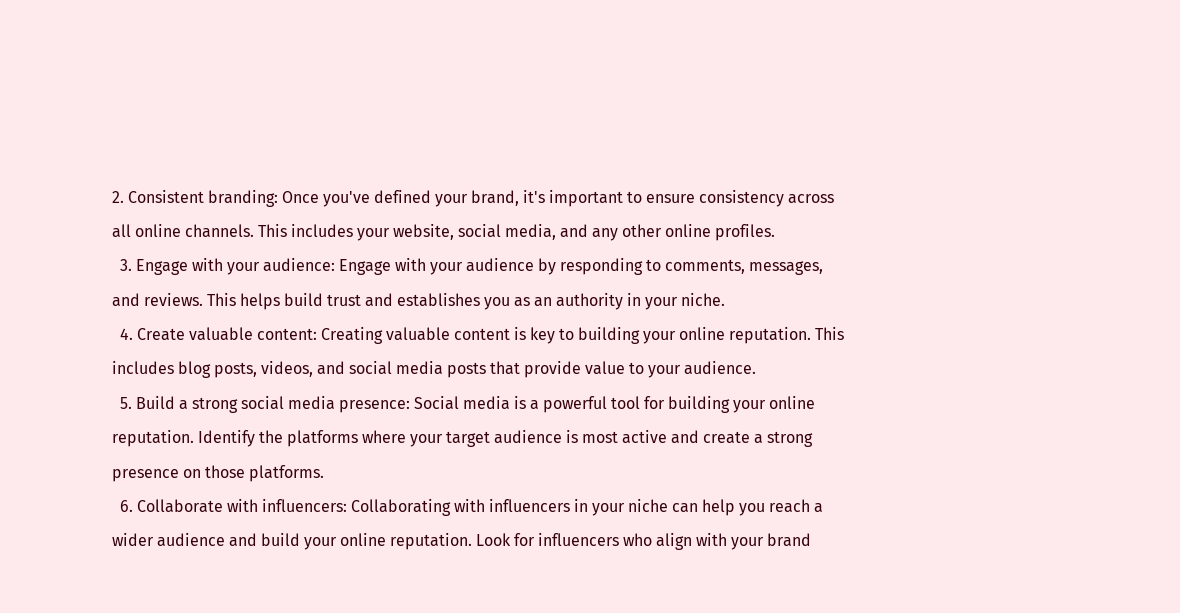2. Consistent branding: Once you've defined your brand, it's important to ensure consistency across all online channels. This includes your website, social media, and any other online profiles.
  3. Engage with your audience: Engage with your audience by responding to comments, messages, and reviews. This helps build trust and establishes you as an authority in your niche.
  4. Create valuable content: Creating valuable content is key to building your online reputation. This includes blog posts, videos, and social media posts that provide value to your audience.
  5. Build a strong social media presence: Social media is a powerful tool for building your online reputation. Identify the platforms where your target audience is most active and create a strong presence on those platforms.
  6. Collaborate with influencers: Collaborating with influencers in your niche can help you reach a wider audience and build your online reputation. Look for influencers who align with your brand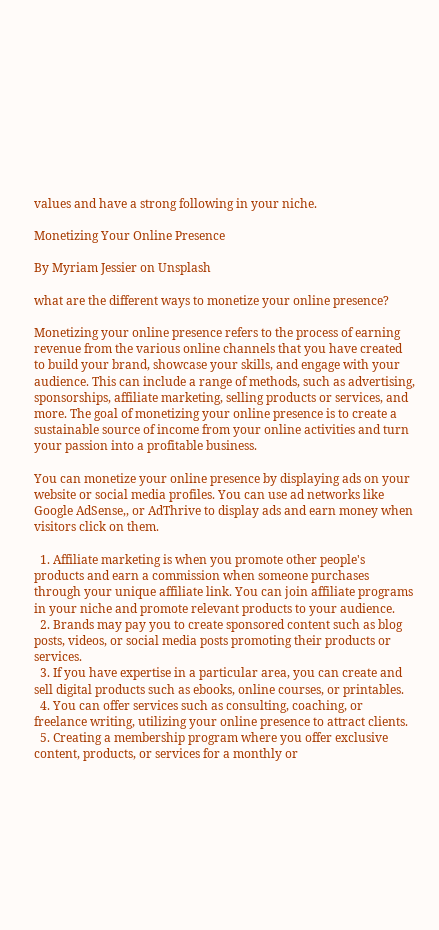values and have a strong following in your niche.

Monetizing Your Online Presence

By Myriam Jessier on Unsplash

what are the different ways to monetize your online presence?

Monetizing your online presence refers to the process of earning revenue from the various online channels that you have created to build your brand, showcase your skills, and engage with your audience. This can include a range of methods, such as advertising, sponsorships, affiliate marketing, selling products or services, and more. The goal of monetizing your online presence is to create a sustainable source of income from your online activities and turn your passion into a profitable business.

You can monetize your online presence by displaying ads on your website or social media profiles. You can use ad networks like Google AdSense,, or AdThrive to display ads and earn money when visitors click on them.

  1. Affiliate marketing is when you promote other people's products and earn a commission when someone purchases through your unique affiliate link. You can join affiliate programs in your niche and promote relevant products to your audience.
  2. Brands may pay you to create sponsored content such as blog posts, videos, or social media posts promoting their products or services.
  3. If you have expertise in a particular area, you can create and sell digital products such as ebooks, online courses, or printables.
  4. You can offer services such as consulting, coaching, or freelance writing, utilizing your online presence to attract clients.
  5. Creating a membership program where you offer exclusive content, products, or services for a monthly or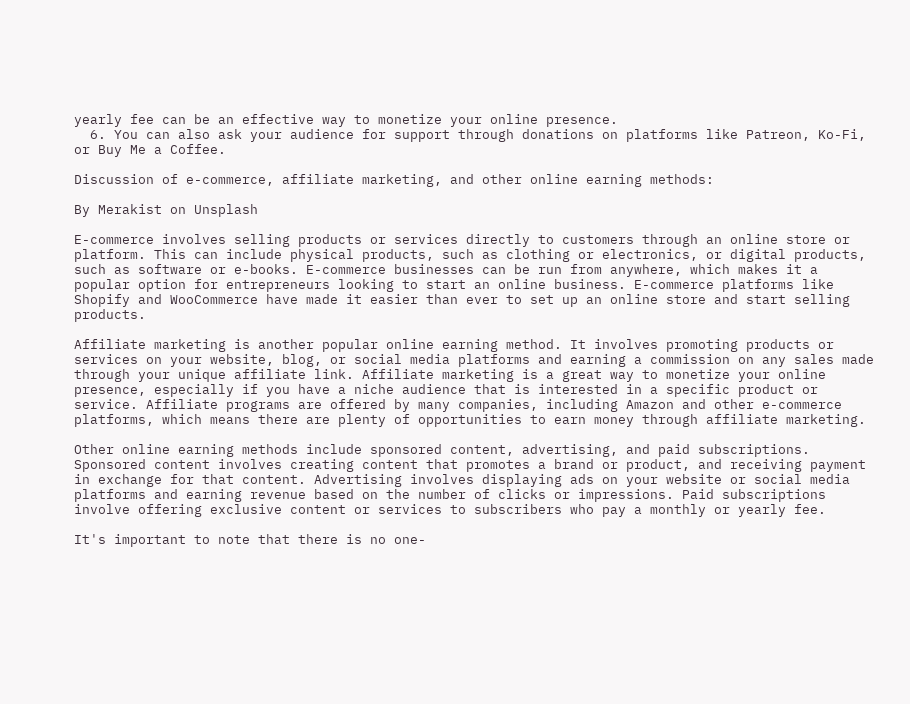yearly fee can be an effective way to monetize your online presence.
  6. You can also ask your audience for support through donations on platforms like Patreon, Ko-Fi, or Buy Me a Coffee.

Discussion of e-commerce, affiliate marketing, and other online earning methods:

By Merakist on Unsplash

E-commerce involves selling products or services directly to customers through an online store or platform. This can include physical products, such as clothing or electronics, or digital products, such as software or e-books. E-commerce businesses can be run from anywhere, which makes it a popular option for entrepreneurs looking to start an online business. E-commerce platforms like Shopify and WooCommerce have made it easier than ever to set up an online store and start selling products.

Affiliate marketing is another popular online earning method. It involves promoting products or services on your website, blog, or social media platforms and earning a commission on any sales made through your unique affiliate link. Affiliate marketing is a great way to monetize your online presence, especially if you have a niche audience that is interested in a specific product or service. Affiliate programs are offered by many companies, including Amazon and other e-commerce platforms, which means there are plenty of opportunities to earn money through affiliate marketing.

Other online earning methods include sponsored content, advertising, and paid subscriptions. Sponsored content involves creating content that promotes a brand or product, and receiving payment in exchange for that content. Advertising involves displaying ads on your website or social media platforms and earning revenue based on the number of clicks or impressions. Paid subscriptions involve offering exclusive content or services to subscribers who pay a monthly or yearly fee.

It's important to note that there is no one-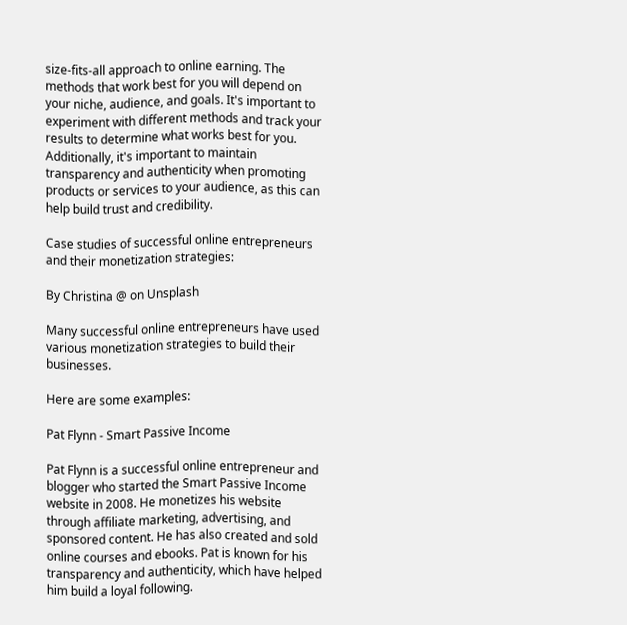size-fits-all approach to online earning. The methods that work best for you will depend on your niche, audience, and goals. It's important to experiment with different methods and track your results to determine what works best for you. Additionally, it's important to maintain transparency and authenticity when promoting products or services to your audience, as this can help build trust and credibility.

Case studies of successful online entrepreneurs and their monetization strategies:

By Christina @ on Unsplash

Many successful online entrepreneurs have used various monetization strategies to build their businesses.

Here are some examples:

Pat Flynn - Smart Passive Income

Pat Flynn is a successful online entrepreneur and blogger who started the Smart Passive Income website in 2008. He monetizes his website through affiliate marketing, advertising, and sponsored content. He has also created and sold online courses and ebooks. Pat is known for his transparency and authenticity, which have helped him build a loyal following.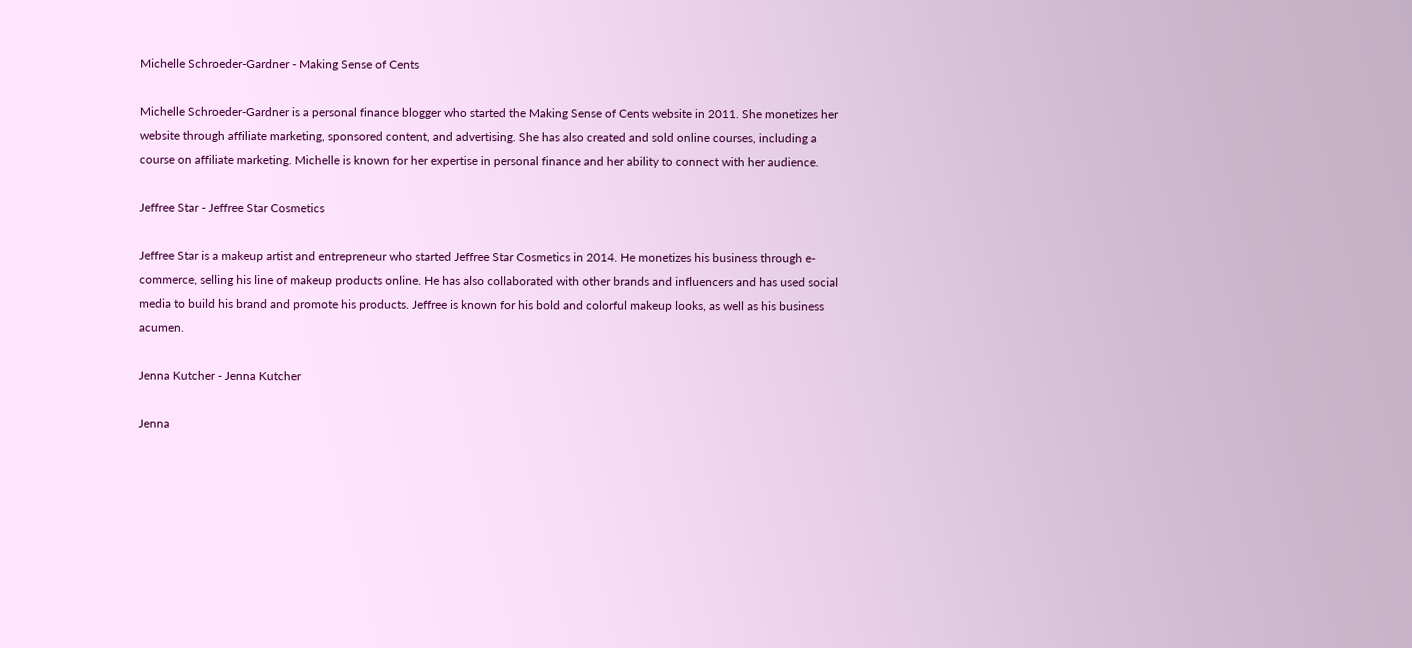Michelle Schroeder-Gardner - Making Sense of Cents

Michelle Schroeder-Gardner is a personal finance blogger who started the Making Sense of Cents website in 2011. She monetizes her website through affiliate marketing, sponsored content, and advertising. She has also created and sold online courses, including a course on affiliate marketing. Michelle is known for her expertise in personal finance and her ability to connect with her audience.

Jeffree Star - Jeffree Star Cosmetics

Jeffree Star is a makeup artist and entrepreneur who started Jeffree Star Cosmetics in 2014. He monetizes his business through e-commerce, selling his line of makeup products online. He has also collaborated with other brands and influencers and has used social media to build his brand and promote his products. Jeffree is known for his bold and colorful makeup looks, as well as his business acumen.

Jenna Kutcher - Jenna Kutcher

Jenna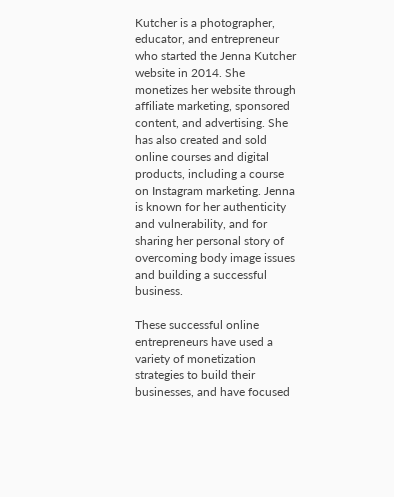Kutcher is a photographer, educator, and entrepreneur who started the Jenna Kutcher website in 2014. She monetizes her website through affiliate marketing, sponsored content, and advertising. She has also created and sold online courses and digital products, including a course on Instagram marketing. Jenna is known for her authenticity and vulnerability, and for sharing her personal story of overcoming body image issues and building a successful business.

These successful online entrepreneurs have used a variety of monetization strategies to build their businesses, and have focused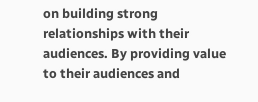on building strong relationships with their audiences. By providing value to their audiences and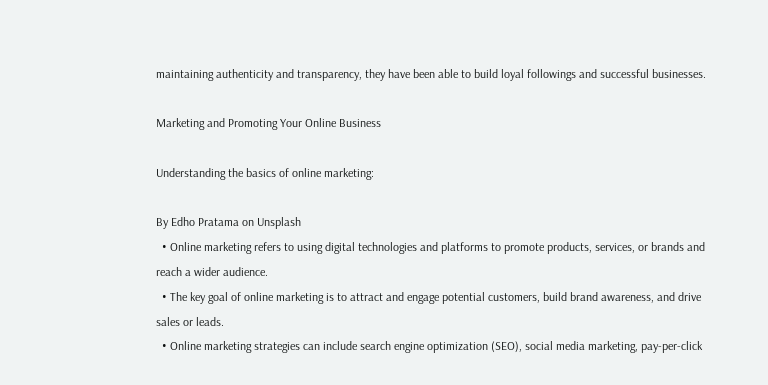maintaining authenticity and transparency, they have been able to build loyal followings and successful businesses.

Marketing and Promoting Your Online Business

Understanding the basics of online marketing:

By Edho Pratama on Unsplash
  • Online marketing refers to using digital technologies and platforms to promote products, services, or brands and reach a wider audience.
  • The key goal of online marketing is to attract and engage potential customers, build brand awareness, and drive sales or leads.
  • Online marketing strategies can include search engine optimization (SEO), social media marketing, pay-per-click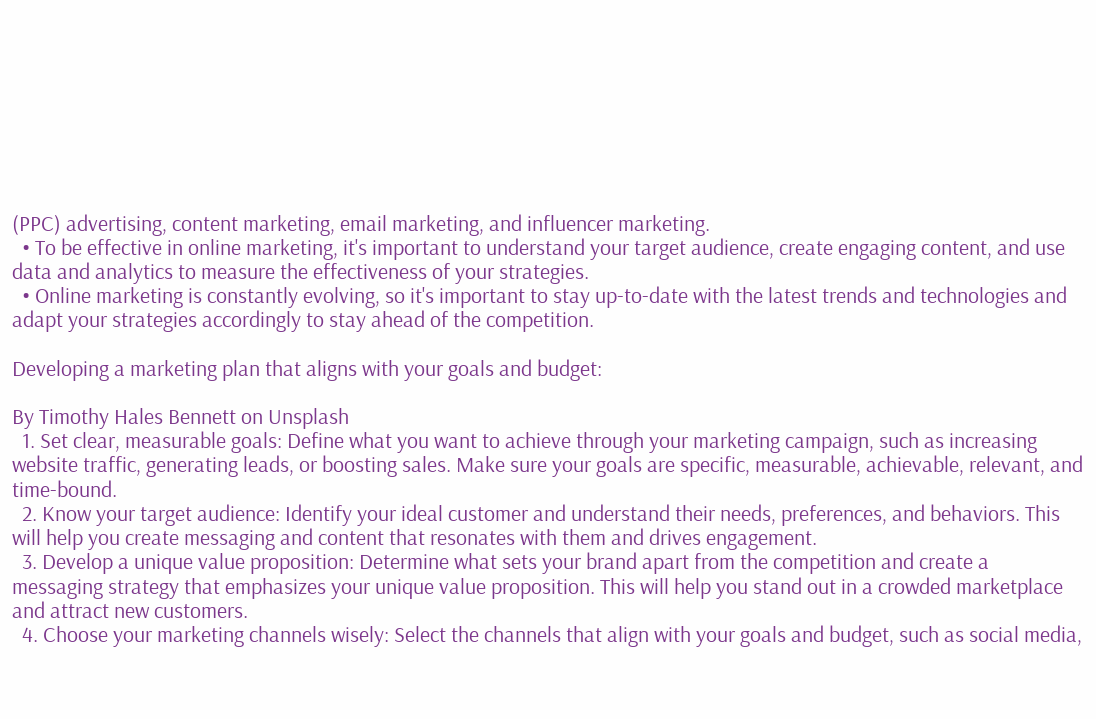(PPC) advertising, content marketing, email marketing, and influencer marketing.
  • To be effective in online marketing, it's important to understand your target audience, create engaging content, and use data and analytics to measure the effectiveness of your strategies.
  • Online marketing is constantly evolving, so it's important to stay up-to-date with the latest trends and technologies and adapt your strategies accordingly to stay ahead of the competition.

Developing a marketing plan that aligns with your goals and budget:

By Timothy Hales Bennett on Unsplash
  1. Set clear, measurable goals: Define what you want to achieve through your marketing campaign, such as increasing website traffic, generating leads, or boosting sales. Make sure your goals are specific, measurable, achievable, relevant, and time-bound.
  2. Know your target audience: Identify your ideal customer and understand their needs, preferences, and behaviors. This will help you create messaging and content that resonates with them and drives engagement.
  3. Develop a unique value proposition: Determine what sets your brand apart from the competition and create a messaging strategy that emphasizes your unique value proposition. This will help you stand out in a crowded marketplace and attract new customers.
  4. Choose your marketing channels wisely: Select the channels that align with your goals and budget, such as social media,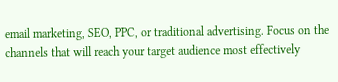email marketing, SEO, PPC, or traditional advertising. Focus on the channels that will reach your target audience most effectively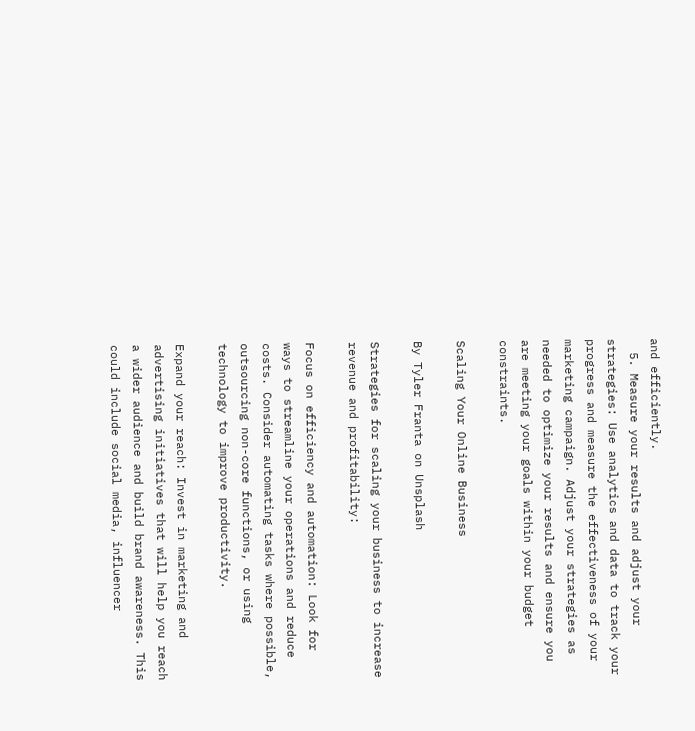and efficiently.
  5. Measure your results and adjust your strategies: Use analytics and data to track your progress and measure the effectiveness of your marketing campaign. Adjust your strategies as needed to optimize your results and ensure you are meeting your goals within your budget constraints.

Scaling Your Online Business

By Tyler Franta on Unsplash

Strategies for scaling your business to increase revenue and profitability:

Focus on efficiency and automation: Look for ways to streamline your operations and reduce costs. Consider automating tasks where possible, outsourcing non-core functions, or using technology to improve productivity.

Expand your reach: Invest in marketing and advertising initiatives that will help you reach a wider audience and build brand awareness. This could include social media, influencer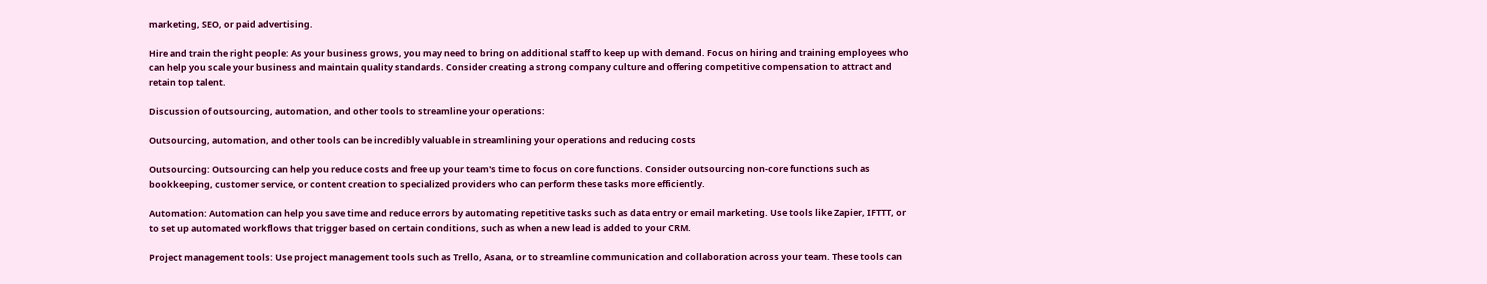marketing, SEO, or paid advertising.

Hire and train the right people: As your business grows, you may need to bring on additional staff to keep up with demand. Focus on hiring and training employees who can help you scale your business and maintain quality standards. Consider creating a strong company culture and offering competitive compensation to attract and retain top talent.

Discussion of outsourcing, automation, and other tools to streamline your operations:

Outsourcing, automation, and other tools can be incredibly valuable in streamlining your operations and reducing costs

Outsourcing: Outsourcing can help you reduce costs and free up your team's time to focus on core functions. Consider outsourcing non-core functions such as bookkeeping, customer service, or content creation to specialized providers who can perform these tasks more efficiently.

Automation: Automation can help you save time and reduce errors by automating repetitive tasks such as data entry or email marketing. Use tools like Zapier, IFTTT, or to set up automated workflows that trigger based on certain conditions, such as when a new lead is added to your CRM.

Project management tools: Use project management tools such as Trello, Asana, or to streamline communication and collaboration across your team. These tools can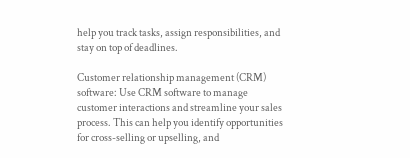help you track tasks, assign responsibilities, and stay on top of deadlines.

Customer relationship management (CRM) software: Use CRM software to manage customer interactions and streamline your sales process. This can help you identify opportunities for cross-selling or upselling, and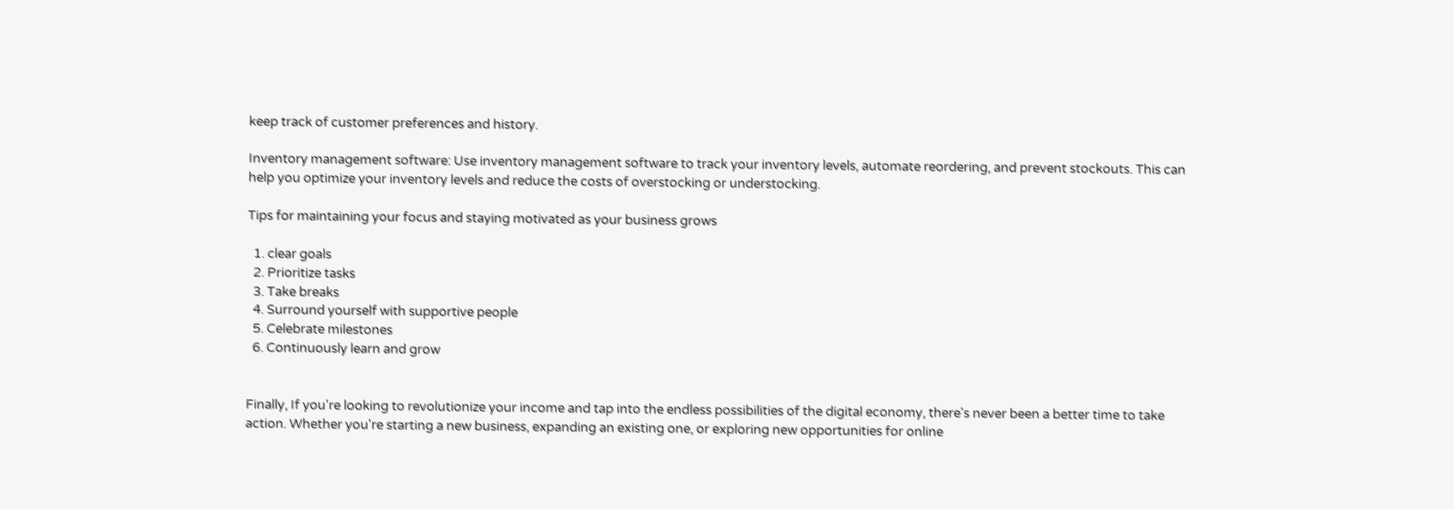keep track of customer preferences and history.

Inventory management software: Use inventory management software to track your inventory levels, automate reordering, and prevent stockouts. This can help you optimize your inventory levels and reduce the costs of overstocking or understocking.

Tips for maintaining your focus and staying motivated as your business grows

  1. clear goals
  2. Prioritize tasks
  3. Take breaks
  4. Surround yourself with supportive people
  5. Celebrate milestones
  6. Continuously learn and grow


Finally, If you're looking to revolutionize your income and tap into the endless possibilities of the digital economy, there's never been a better time to take action. Whether you're starting a new business, expanding an existing one, or exploring new opportunities for online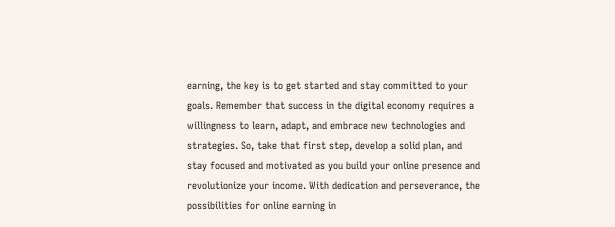earning, the key is to get started and stay committed to your goals. Remember that success in the digital economy requires a willingness to learn, adapt, and embrace new technologies and strategies. So, take that first step, develop a solid plan, and stay focused and motivated as you build your online presence and revolutionize your income. With dedication and perseverance, the possibilities for online earning in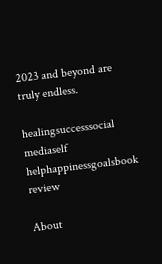2023 and beyond are truly endless.

healingsuccesssocial mediaself helphappinessgoalsbook review

About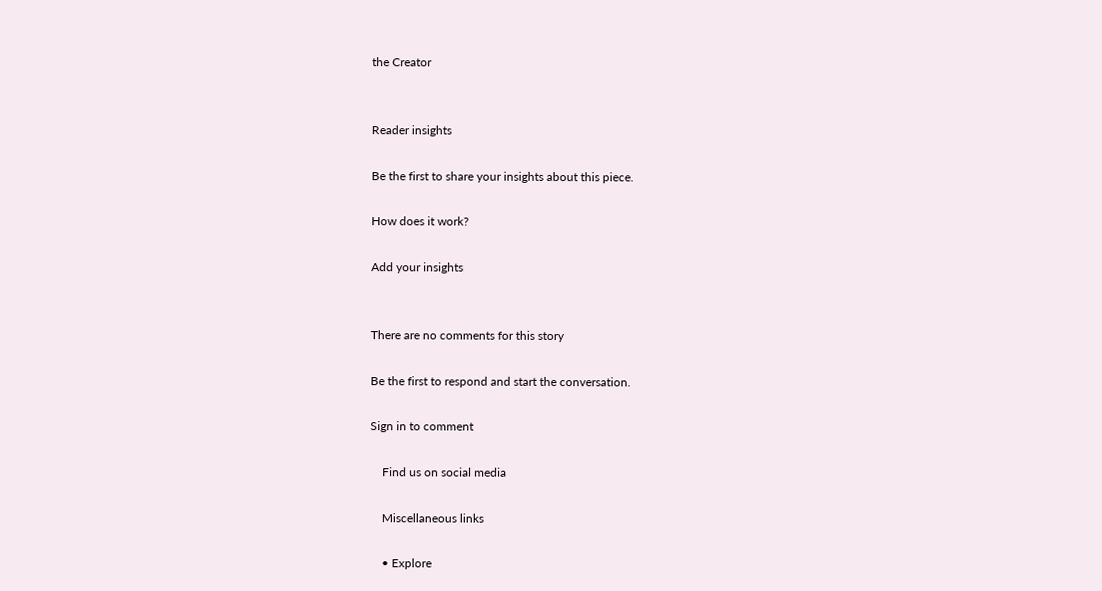the Creator


Reader insights

Be the first to share your insights about this piece.

How does it work?

Add your insights


There are no comments for this story

Be the first to respond and start the conversation.

Sign in to comment

    Find us on social media

    Miscellaneous links

    • Explore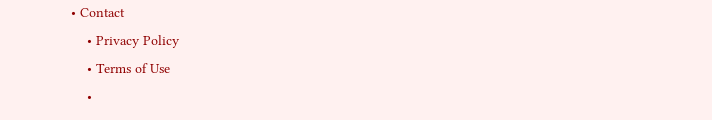• Contact
    • Privacy Policy
    • Terms of Use
    •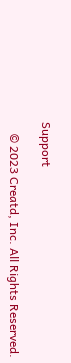Support

    © 2023 Creatd, Inc. All Rights Reserved.